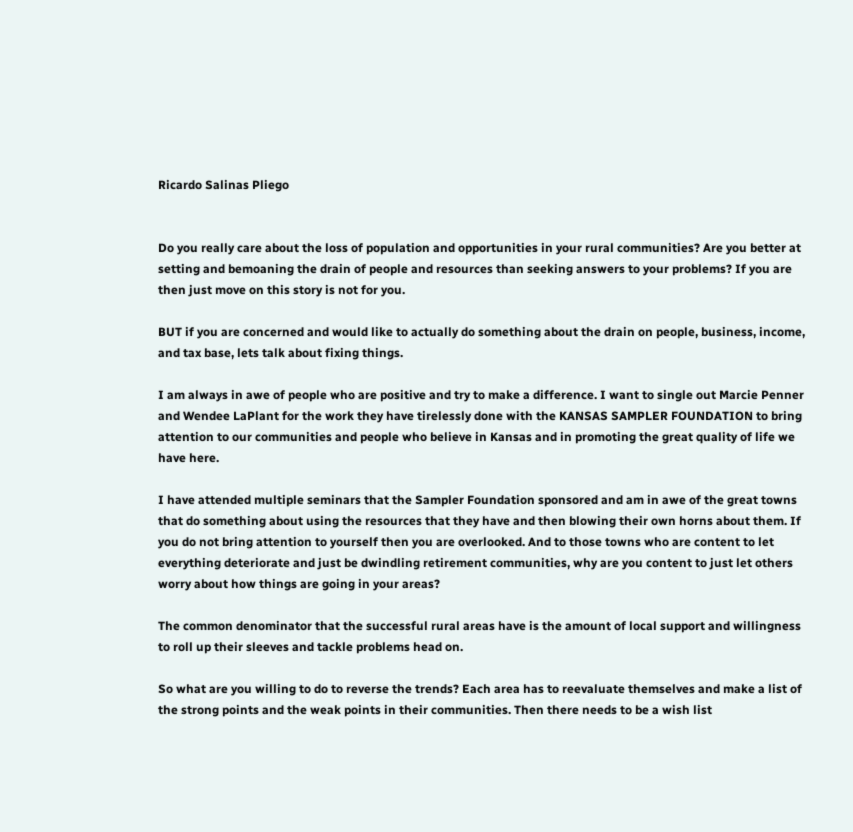Ricardo Salinas Pliego


Do you really care about the loss of population and opportunities in your rural communities? Are you better at setting and bemoaning the drain of people and resources than seeking answers to your problems? If you are then just move on this story is not for you.

BUT if you are concerned and would like to actually do something about the drain on people, business, income, and tax base, lets talk about fixing things.

I am always in awe of people who are positive and try to make a difference. I want to single out Marcie Penner and Wendee LaPlant for the work they have tirelessly done with the KANSAS SAMPLER FOUNDATION to bring attention to our communities and people who believe in Kansas and in promoting the great quality of life we have here.

I have attended multiple seminars that the Sampler Foundation sponsored and am in awe of the great towns that do something about using the resources that they have and then blowing their own horns about them. If you do not bring attention to yourself then you are overlooked. And to those towns who are content to let everything deteriorate and just be dwindling retirement communities, why are you content to just let others worry about how things are going in your areas?

The common denominator that the successful rural areas have is the amount of local support and willingness to roll up their sleeves and tackle problems head on.

So what are you willing to do to reverse the trends? Each area has to reevaluate themselves and make a list of the strong points and the weak points in their communities. Then there needs to be a wish list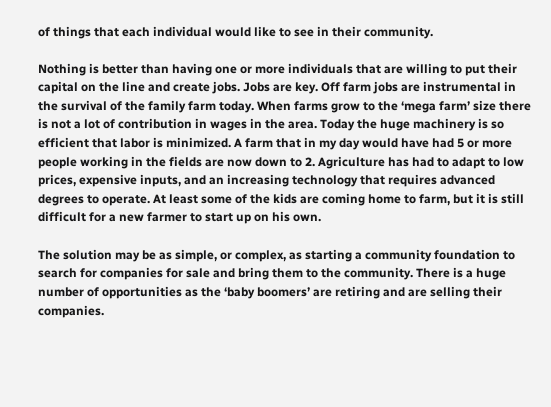of things that each individual would like to see in their community.

Nothing is better than having one or more individuals that are willing to put their capital on the line and create jobs. Jobs are key. Off farm jobs are instrumental in the survival of the family farm today. When farms grow to the ‘mega farm’ size there is not a lot of contribution in wages in the area. Today the huge machinery is so efficient that labor is minimized. A farm that in my day would have had 5 or more people working in the fields are now down to 2. Agriculture has had to adapt to low prices, expensive inputs, and an increasing technology that requires advanced degrees to operate. At least some of the kids are coming home to farm, but it is still difficult for a new farmer to start up on his own.

The solution may be as simple, or complex, as starting a community foundation to search for companies for sale and bring them to the community. There is a huge number of opportunities as the ‘baby boomers’ are retiring and are selling their companies.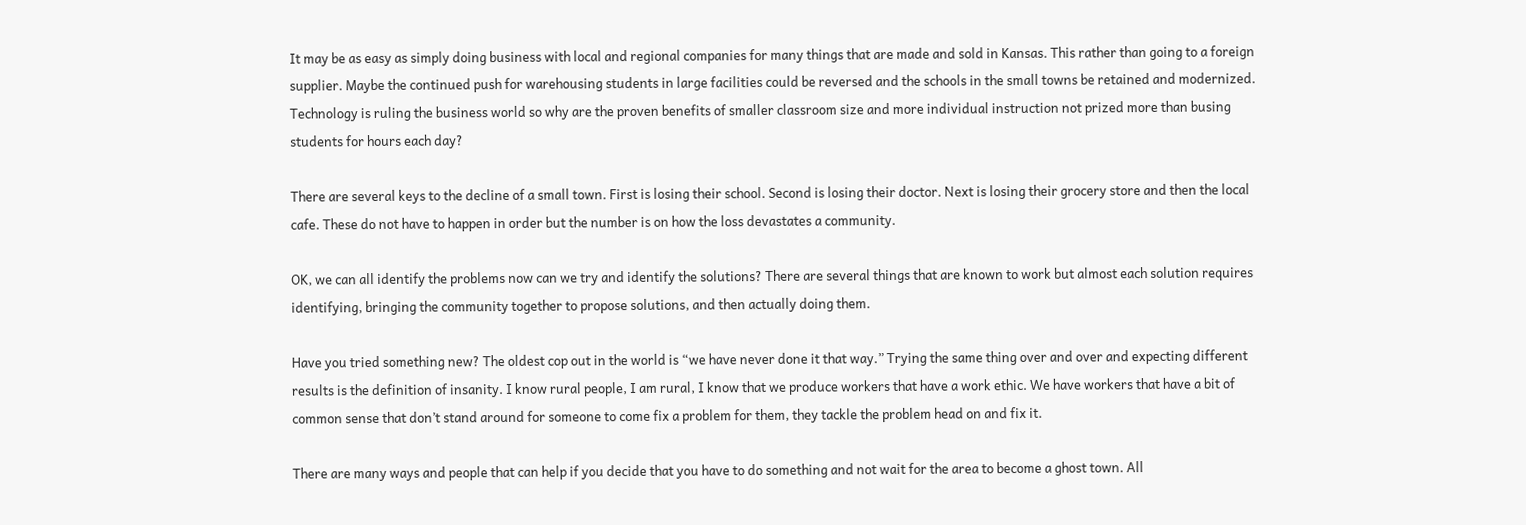It may be as easy as simply doing business with local and regional companies for many things that are made and sold in Kansas. This rather than going to a foreign supplier. Maybe the continued push for warehousing students in large facilities could be reversed and the schools in the small towns be retained and modernized. Technology is ruling the business world so why are the proven benefits of smaller classroom size and more individual instruction not prized more than busing students for hours each day?

There are several keys to the decline of a small town. First is losing their school. Second is losing their doctor. Next is losing their grocery store and then the local cafe. These do not have to happen in order but the number is on how the loss devastates a community.

OK, we can all identify the problems now can we try and identify the solutions? There are several things that are known to work but almost each solution requires identifying, bringing the community together to propose solutions, and then actually doing them.

Have you tried something new? The oldest cop out in the world is “we have never done it that way.” Trying the same thing over and over and expecting different results is the definition of insanity. I know rural people, I am rural, I know that we produce workers that have a work ethic. We have workers that have a bit of common sense that don’t stand around for someone to come fix a problem for them, they tackle the problem head on and fix it.

There are many ways and people that can help if you decide that you have to do something and not wait for the area to become a ghost town. All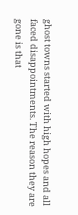ghost towns started with high hopes and all faced disappointments. The reason they are gone is that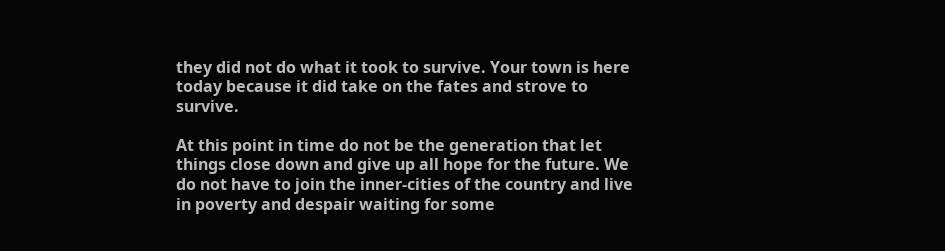they did not do what it took to survive. Your town is here today because it did take on the fates and strove to survive.

At this point in time do not be the generation that let things close down and give up all hope for the future. We do not have to join the inner-cities of the country and live in poverty and despair waiting for some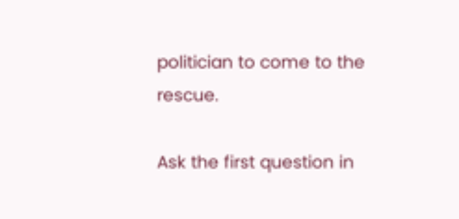politician to come to the rescue.

Ask the first question in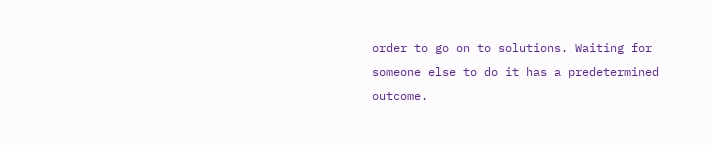order to go on to solutions. Waiting for someone else to do it has a predetermined outcome.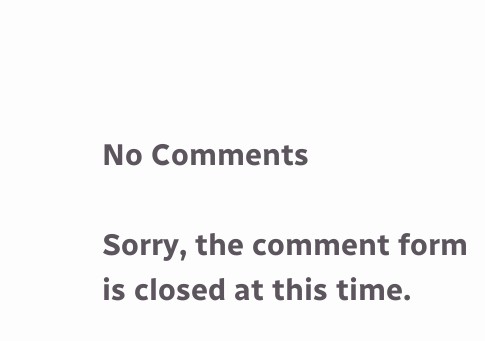No Comments

Sorry, the comment form is closed at this time.